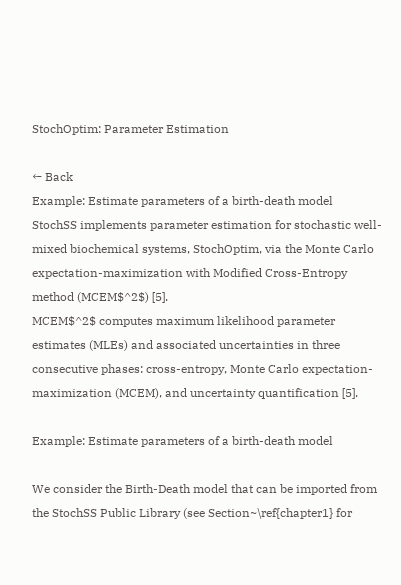StochOptim: Parameter Estimation

← Back
Example: Estimate parameters of a birth-death model
StochSS implements parameter estimation for stochastic well-mixed biochemical systems, StochOptim, via the Monte Carlo expectation-maximization with Modified Cross-Entropy method (MCEM$^2$) [5].
MCEM$^2$ computes maximum likelihood parameter estimates (MLEs) and associated uncertainties in three consecutive phases: cross-entropy, Monte Carlo expectation-maximization (MCEM), and uncertainty quantification [5].

Example: Estimate parameters of a birth-death model

We consider the Birth-Death model that can be imported from the StochSS Public Library (see Section~\ref{chapter1} for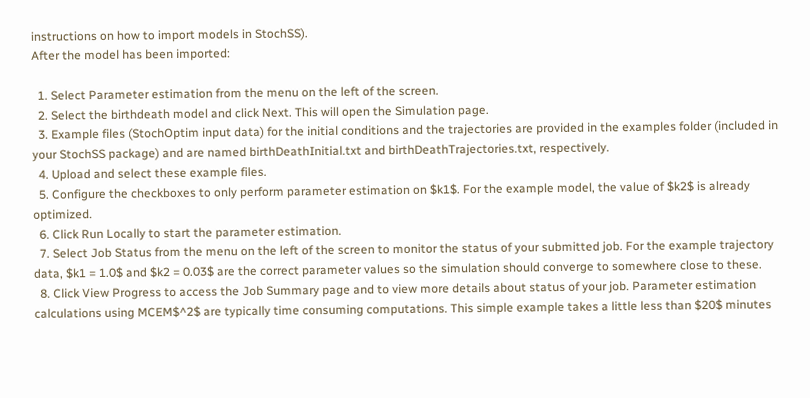instructions on how to import models in StochSS).
After the model has been imported:

  1. Select Parameter estimation from the menu on the left of the screen.
  2. Select the birthdeath model and click Next. This will open the Simulation page.
  3. Example files (StochOptim input data) for the initial conditions and the trajectories are provided in the examples folder (included in your StochSS package) and are named birthDeathInitial.txt and birthDeathTrajectories.txt, respectively.
  4. Upload and select these example files.
  5. Configure the checkboxes to only perform parameter estimation on $k1$. For the example model, the value of $k2$ is already optimized.
  6. Click Run Locally to start the parameter estimation.
  7. Select Job Status from the menu on the left of the screen to monitor the status of your submitted job. For the example trajectory data, $k1 = 1.0$ and $k2 = 0.03$ are the correct parameter values so the simulation should converge to somewhere close to these.
  8. Click View Progress to access the Job Summary page and to view more details about status of your job. Parameter estimation calculations using MCEM$^2$ are typically time consuming computations. This simple example takes a little less than $20$ minutes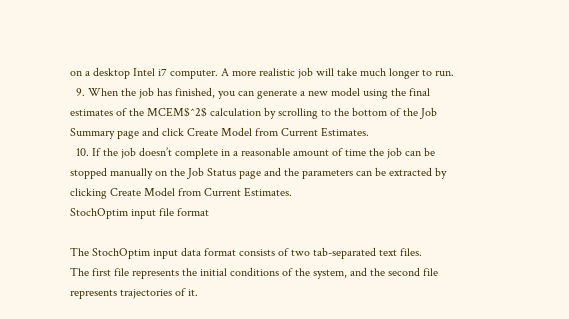on a desktop Intel i7 computer. A more realistic job will take much longer to run.
  9. When the job has finished, you can generate a new model using the final estimates of the MCEM$^2$ calculation by scrolling to the bottom of the Job Summary page and click Create Model from Current Estimates.
  10. If the job doesn’t complete in a reasonable amount of time the job can be stopped manually on the Job Status page and the parameters can be extracted by clicking Create Model from Current Estimates.
StochOptim input file format

The StochOptim input data format consists of two tab-separated text files.
The first file represents the initial conditions of the system, and the second file represents trajectories of it.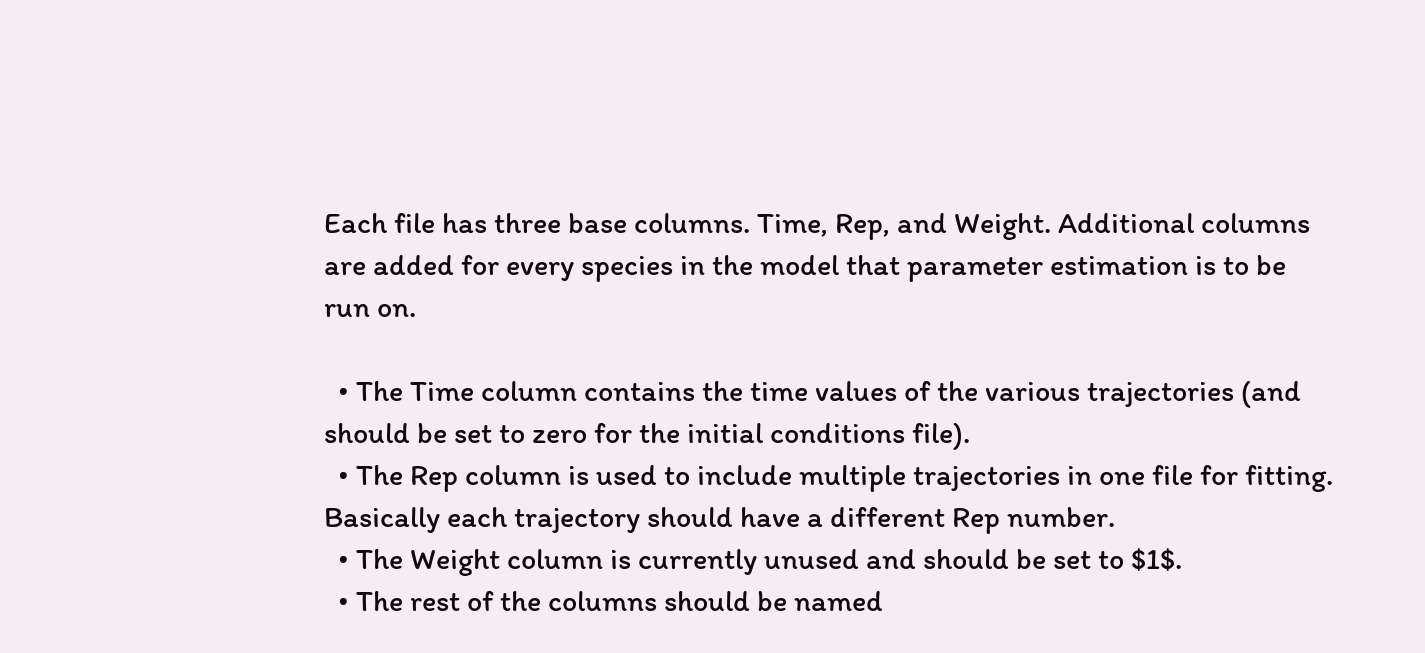Each file has three base columns. Time, Rep, and Weight. Additional columns are added for every species in the model that parameter estimation is to be run on.

  • The Time column contains the time values of the various trajectories (and should be set to zero for the initial conditions file).
  • The Rep column is used to include multiple trajectories in one file for fitting. Basically each trajectory should have a different Rep number.
  • The Weight column is currently unused and should be set to $1$.
  • The rest of the columns should be named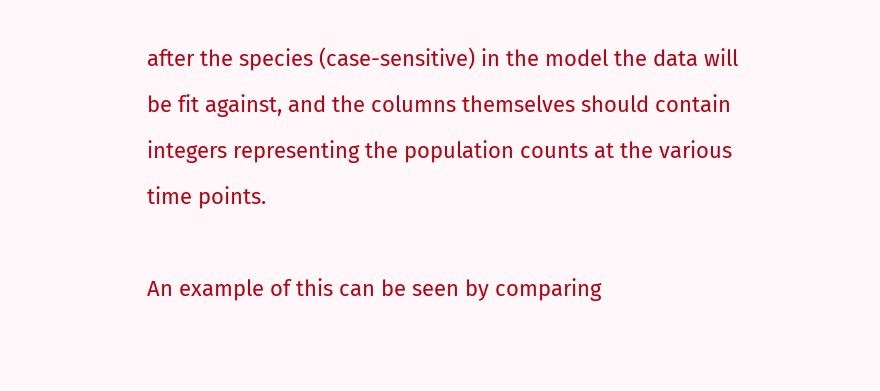after the species (case-sensitive) in the model the data will be fit against, and the columns themselves should contain integers representing the population counts at the various time points.

An example of this can be seen by comparing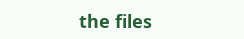the files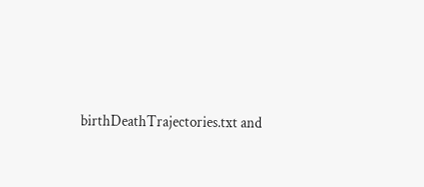birthDeathTrajectories.txt and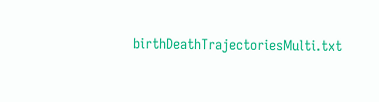birthDeathTrajectoriesMulti.txt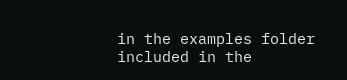in the examples folder included in the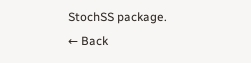StochSS package.
← Back